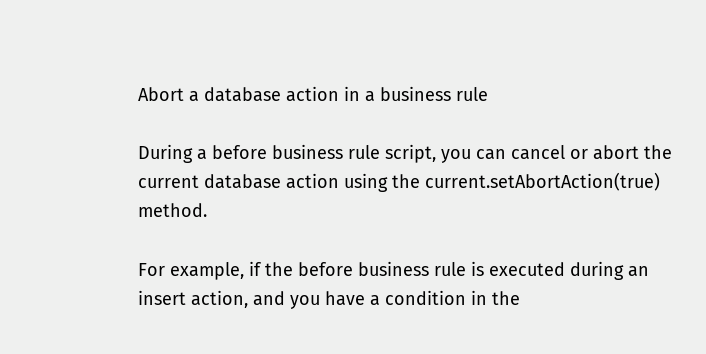Abort a database action in a business rule

During a before business rule script, you can cancel or abort the current database action using the current.setAbortAction(true) method.

For example, if the before business rule is executed during an insert action, and you have a condition in the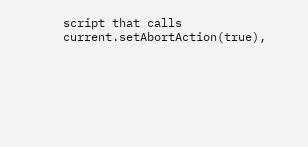script that calls current.setAbortAction(true),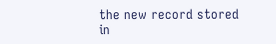the new record stored in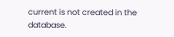current is not created in the database.